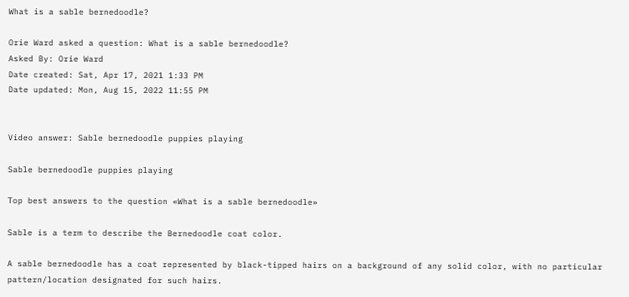What is a sable bernedoodle?

Orie Ward asked a question: What is a sable bernedoodle?
Asked By: Orie Ward
Date created: Sat, Apr 17, 2021 1:33 PM
Date updated: Mon, Aug 15, 2022 11:55 PM


Video answer: Sable bernedoodle puppies playing

Sable bernedoodle puppies playing

Top best answers to the question «What is a sable bernedoodle»

Sable is a term to describe the Bernedoodle coat color.

A sable bernedoodle has a coat represented by black-tipped hairs on a background of any solid color, with no particular pattern/location designated for such hairs.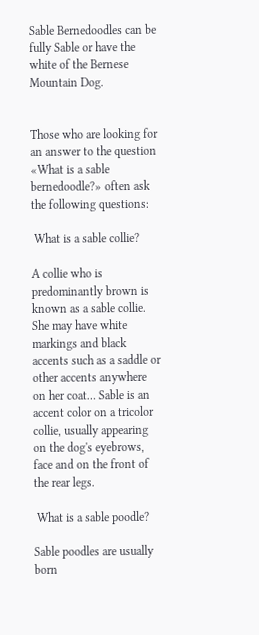Sable Bernedoodles can be fully Sable or have the white of the Bernese Mountain Dog.


Those who are looking for an answer to the question «What is a sable bernedoodle?» often ask the following questions:

 What is a sable collie?

A collie who is predominantly brown is known as a sable collie. She may have white markings and black accents such as a saddle or other accents anywhere on her coat… Sable is an accent color on a tricolor collie, usually appearing on the dog's eyebrows, face and on the front of the rear legs.

 What is a sable poodle?

Sable poodles are usually born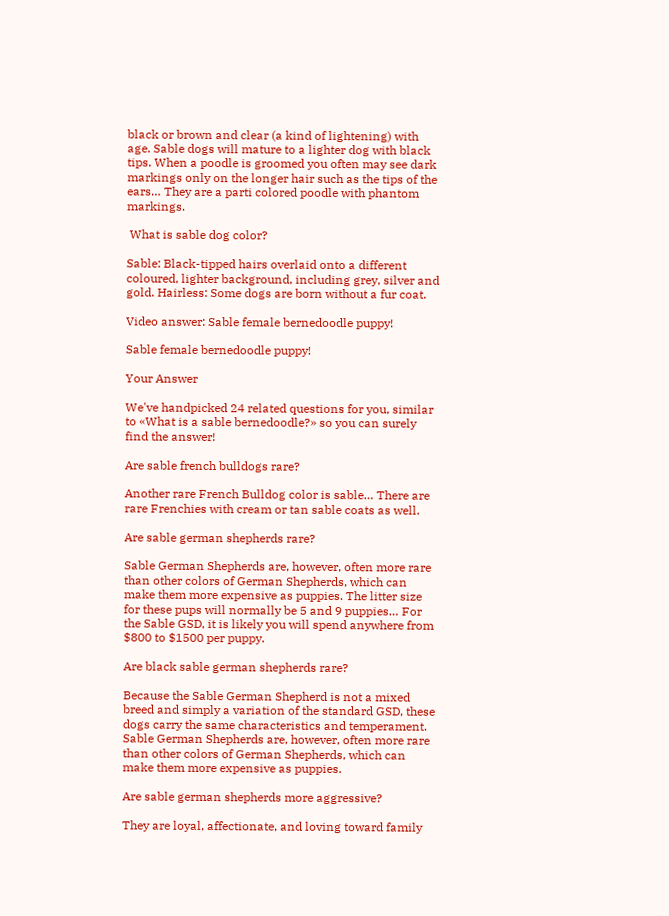black or brown and clear (a kind of lightening) with age. Sable dogs will mature to a lighter dog with black tips. When a poodle is groomed you often may see dark markings only on the longer hair such as the tips of the ears… They are a parti colored poodle with phantom markings.

 What is sable dog color?

Sable: Black-tipped hairs overlaid onto a different coloured, lighter background, including grey, silver and gold. Hairless: Some dogs are born without a fur coat.

Video answer: Sable female bernedoodle puppy!

Sable female bernedoodle puppy!

Your Answer

We've handpicked 24 related questions for you, similar to «What is a sable bernedoodle?» so you can surely find the answer!

Are sable french bulldogs rare?

Another rare French Bulldog color is sable… There are rare Frenchies with cream or tan sable coats as well.

Are sable german shepherds rare?

Sable German Shepherds are, however, often more rare than other colors of German Shepherds, which can make them more expensive as puppies. The litter size for these pups will normally be 5 and 9 puppies… For the Sable GSD, it is likely you will spend anywhere from $800 to $1500 per puppy.

Are black sable german shepherds rare?

Because the Sable German Shepherd is not a mixed breed and simply a variation of the standard GSD, these dogs carry the same characteristics and temperament. Sable German Shepherds are, however, often more rare than other colors of German Shepherds, which can make them more expensive as puppies.

Are sable german shepherds more aggressive?

They are loyal, affectionate, and loving toward family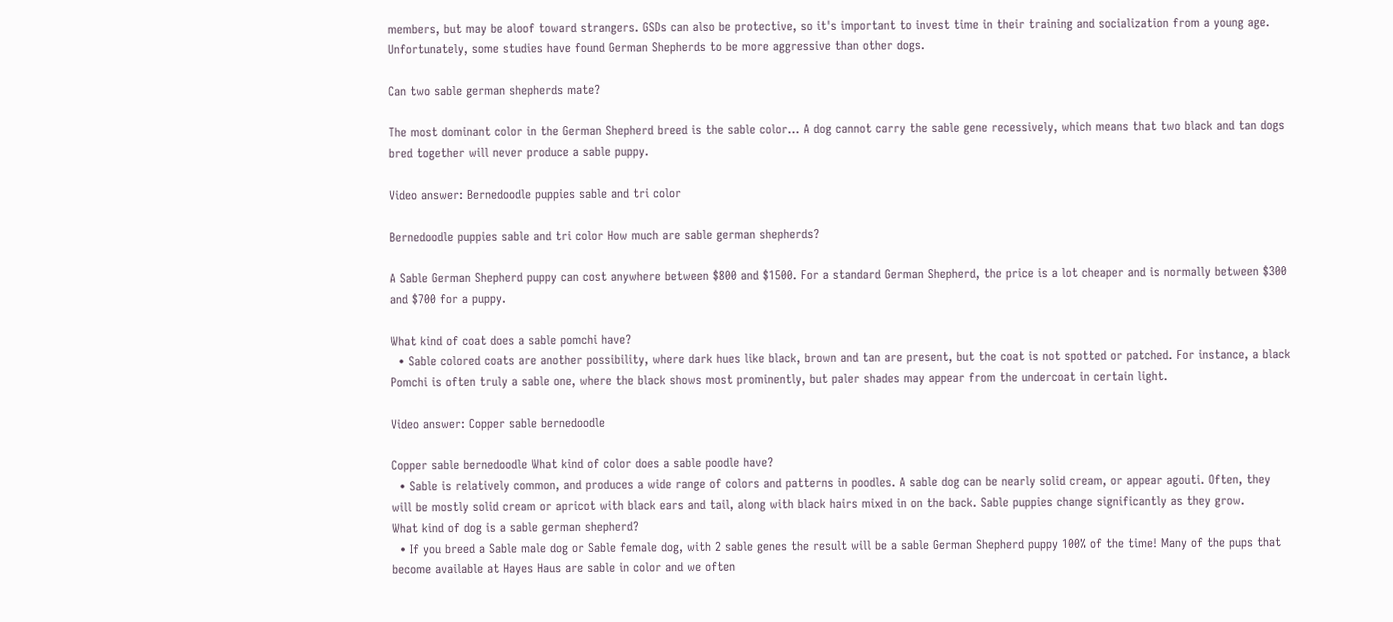members, but may be aloof toward strangers. GSDs can also be protective, so it's important to invest time in their training and socialization from a young age. Unfortunately, some studies have found German Shepherds to be more aggressive than other dogs.

Can two sable german shepherds mate?

The most dominant color in the German Shepherd breed is the sable color… A dog cannot carry the sable gene recessively, which means that two black and tan dogs bred together will never produce a sable puppy.

Video answer: Bernedoodle puppies sable and tri color

Bernedoodle puppies sable and tri color How much are sable german shepherds?

A Sable German Shepherd puppy can cost anywhere between $800 and $1500. For a standard German Shepherd, the price is a lot cheaper and is normally between $300 and $700 for a puppy.

What kind of coat does a sable pomchi have?
  • Sable colored coats are another possibility, where dark hues like black, brown and tan are present, but the coat is not spotted or patched. For instance, a black Pomchi is often truly a sable one, where the black shows most prominently, but paler shades may appear from the undercoat in certain light.

Video answer: Copper sable bernedoodle

Copper sable bernedoodle What kind of color does a sable poodle have?
  • Sable is relatively common, and produces a wide range of colors and patterns in poodles. A sable dog can be nearly solid cream, or appear agouti. Often, they will be mostly solid cream or apricot with black ears and tail, along with black hairs mixed in on the back. Sable puppies change significantly as they grow.
What kind of dog is a sable german shepherd?
  • If you breed a Sable male dog or Sable female dog, with 2 sable genes the result will be a sable German Shepherd puppy 100% of the time! Many of the pups that become available at Hayes Haus are sable in color and we often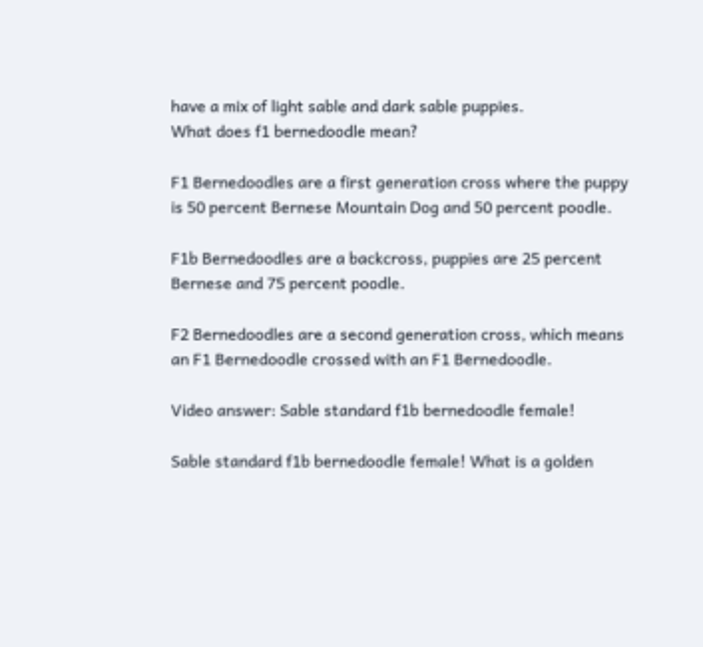have a mix of light sable and dark sable puppies.
What does f1 bernedoodle mean?

F1 Bernedoodles are a first generation cross where the puppy is 50 percent Bernese Mountain Dog and 50 percent poodle.

F1b Bernedoodles are a backcross, puppies are 25 percent Bernese and 75 percent poodle.

F2 Bernedoodles are a second generation cross, which means an F1 Bernedoodle crossed with an F1 Bernedoodle.

Video answer: Sable standard f1b bernedoodle female!

Sable standard f1b bernedoodle female! What is a golden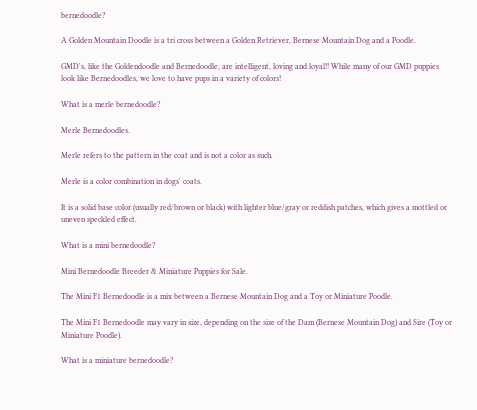bernedoodle?

A Golden Mountain Doodle is a tri cross between a Golden Retriever, Bernese Mountain Dog and a Poodle.

GMD's, like the Goldendoodle and Bernedoodle, are intelligent, loving and loyal!! While many of our GMD puppies look like Bernedoodles, we love to have pups in a variety of colors!

What is a merle bernedoodle?

Merle Bernedoodles.

Merle refers to the pattern in the coat and is not a color as such.

Merle is a color combination in dogs' coats.

It is a solid base color (usually red/brown or black) with lighter blue/gray or reddish patches, which gives a mottled or uneven speckled effect.

What is a mini bernedoodle?

Mini Bernedoodle Breeder & Miniature Puppies for Sale.

The Mini F1 Bernedoodle is a mix between a Bernese Mountain Dog and a Toy or Miniature Poodle.

The Mini F1 Bernedoodle may vary in size, depending on the size of the Dam (Bernese Mountain Dog) and Sire (Toy or Miniature Poodle).

What is a miniature bernedoodle?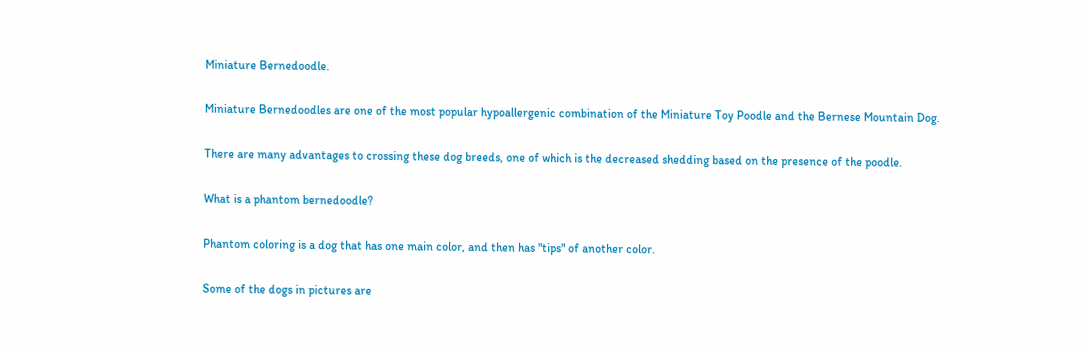Miniature Bernedoodle.

Miniature Bernedoodles are one of the most popular hypoallergenic combination of the Miniature Toy Poodle and the Bernese Mountain Dog.

There are many advantages to crossing these dog breeds, one of which is the decreased shedding based on the presence of the poodle.

What is a phantom bernedoodle?

Phantom coloring is a dog that has one main color, and then has "tips" of another color.

Some of the dogs in pictures are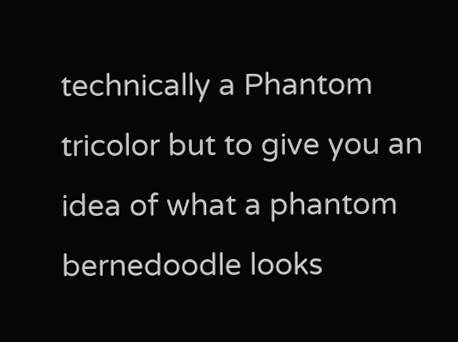technically a Phantom tricolor but to give you an idea of what a phantom bernedoodle looks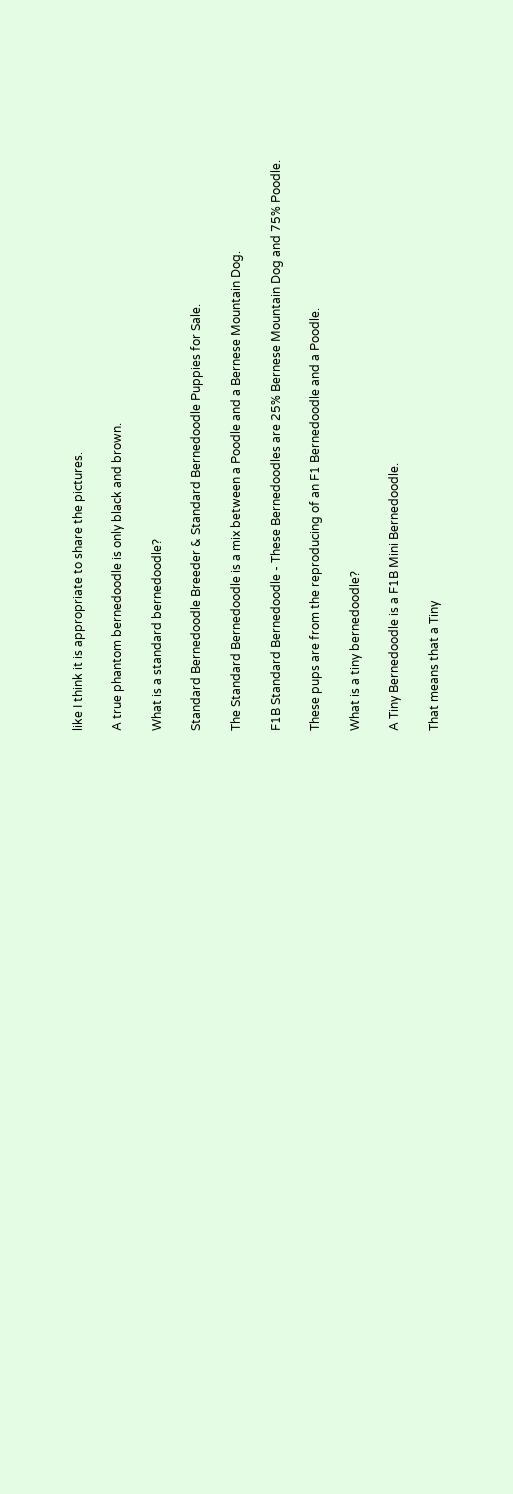like I think it is appropriate to share the pictures.

A true phantom bernedoodle is only black and brown.

What is a standard bernedoodle?

Standard Bernedoodle Breeder & Standard Bernedoodle Puppies for Sale.

The Standard Bernedoodle is a mix between a Poodle and a Bernese Mountain Dog.

F1B Standard Bernedoodle - These Bernedoodles are 25% Bernese Mountain Dog and 75% Poodle.

These pups are from the reproducing of an F1 Bernedoodle and a Poodle.

What is a tiny bernedoodle?

A Tiny Bernedoodle is a F1B Mini Bernedoodle.

That means that a Tiny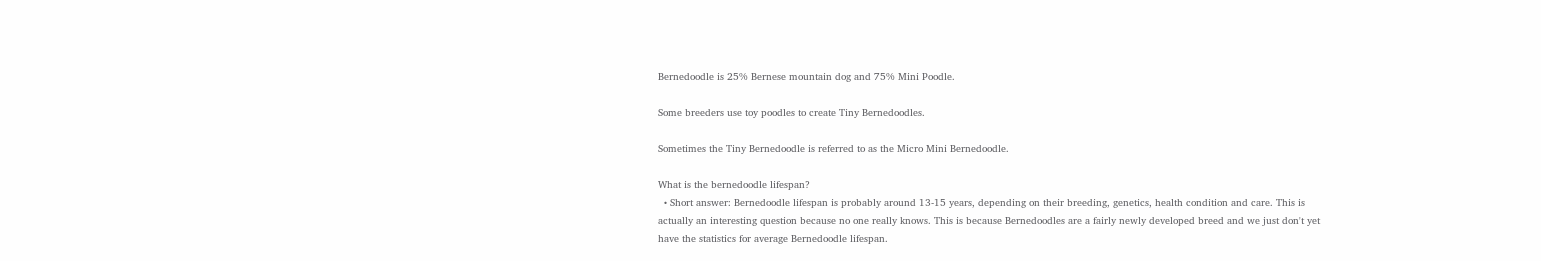Bernedoodle is 25% Bernese mountain dog and 75% Mini Poodle.

Some breeders use toy poodles to create Tiny Bernedoodles.

Sometimes the Tiny Bernedoodle is referred to as the Micro Mini Bernedoodle.

What is the bernedoodle lifespan?
  • Short answer: Bernedoodle lifespan is probably around 13-15 years, depending on their breeding, genetics, health condition and care. This is actually an interesting question because no one really knows. This is because Bernedoodles are a fairly newly developed breed and we just don't yet have the statistics for average Bernedoodle lifespan.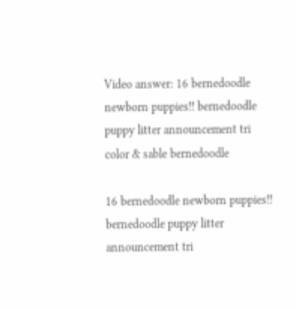Video answer: 16 bernedoodle newborn puppies!! bernedoodle puppy litter announcement tri color & sable bernedoodle

16 bernedoodle newborn puppies!! bernedoodle puppy litter announcement tri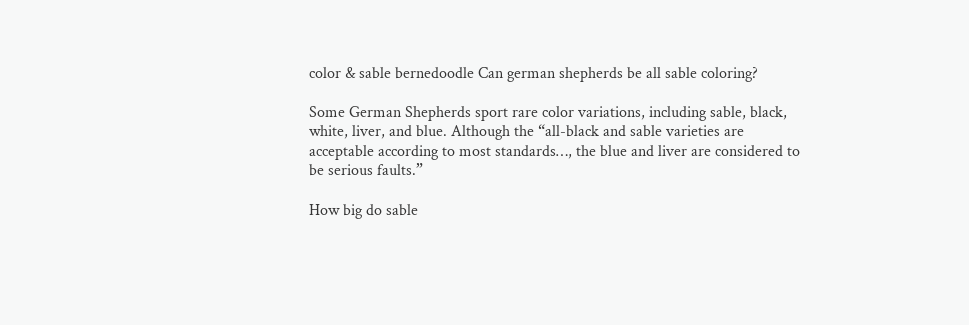color & sable bernedoodle Can german shepherds be all sable coloring?

Some German Shepherds sport rare color variations, including sable, black, white, liver, and blue. Although the “all-black and sable varieties are acceptable according to most standards…, the blue and liver are considered to be serious faults.”

How big do sable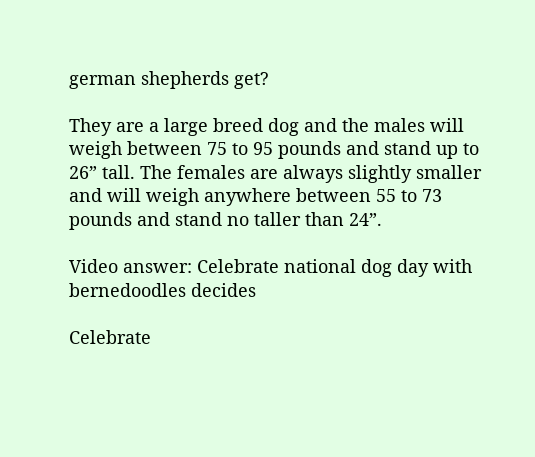german shepherds get?

They are a large breed dog and the males will weigh between 75 to 95 pounds and stand up to 26” tall. The females are always slightly smaller and will weigh anywhere between 55 to 73 pounds and stand no taller than 24”.

Video answer: Celebrate national dog day with bernedoodles decides

Celebrate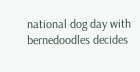national dog day with bernedoodles decides